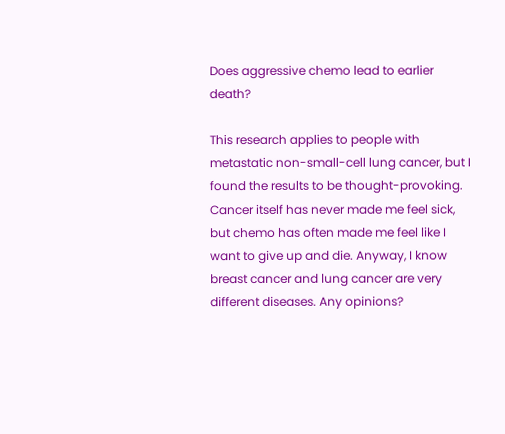Does aggressive chemo lead to earlier death?

This research applies to people with metastatic non-small-cell lung cancer, but I found the results to be thought-provoking. Cancer itself has never made me feel sick, but chemo has often made me feel like I want to give up and die. Anyway, I know breast cancer and lung cancer are very different diseases. Any opinions?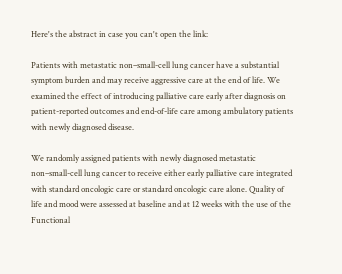Here's the abstract in case you can't open the link:

Patients with metastatic non–small-cell lung cancer have a substantial symptom burden and may receive aggressive care at the end of life. We examined the effect of introducing palliative care early after diagnosis on patient-reported outcomes and end-of-life care among ambulatory patients with newly diagnosed disease.

We randomly assigned patients with newly diagnosed metastatic non–small-cell lung cancer to receive either early palliative care integrated with standard oncologic care or standard oncologic care alone. Quality of life and mood were assessed at baseline and at 12 weeks with the use of the Functional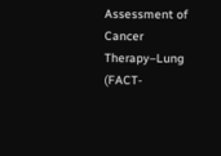Assessment of Cancer Therapy–Lung (FACT-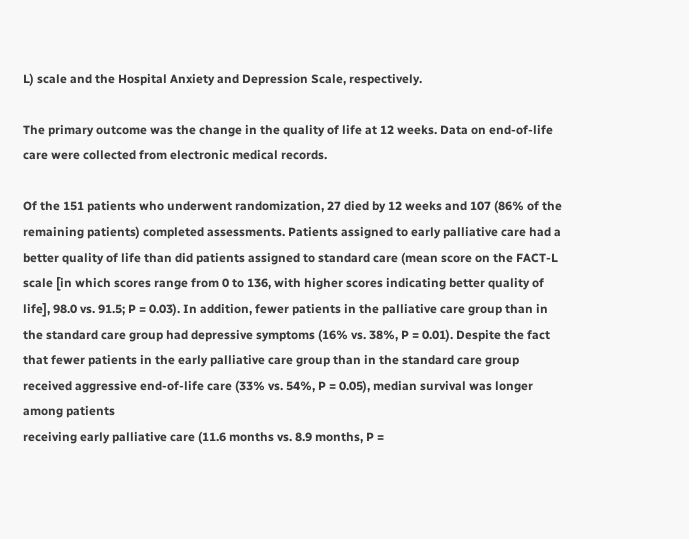L) scale and the Hospital Anxiety and Depression Scale, respectively.

The primary outcome was the change in the quality of life at 12 weeks. Data on end-of-life care were collected from electronic medical records.

Of the 151 patients who underwent randomization, 27 died by 12 weeks and 107 (86% of the remaining patients) completed assessments. Patients assigned to early palliative care had a better quality of life than did patients assigned to standard care (mean score on the FACT-L scale [in which scores range from 0 to 136, with higher scores indicating better quality of life], 98.0 vs. 91.5; P = 0.03). In addition, fewer patients in the palliative care group than in the standard care group had depressive symptoms (16% vs. 38%, P = 0.01). Despite the fact that fewer patients in the early palliative care group than in the standard care group received aggressive end-of-life care (33% vs. 54%, P = 0.05), median survival was longer among patients
receiving early palliative care (11.6 months vs. 8.9 months, P =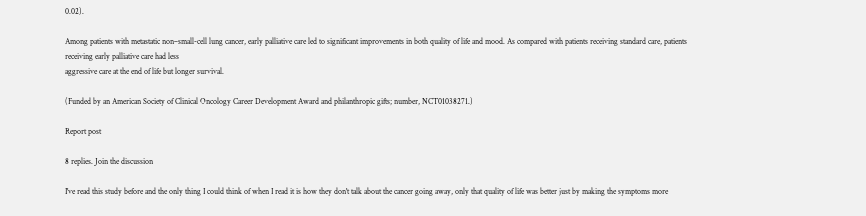0.02).

Among patients with metastatic non–small-cell lung cancer, early palliative care led to significant improvements in both quality of life and mood. As compared with patients receiving standard care, patients receiving early palliative care had less
aggressive care at the end of life but longer survival.

(Funded by an American Society of Clinical Oncology Career Development Award and philanthropic gifts; number, NCT01038271.)

Report post

8 replies. Join the discussion

I've read this study before and the only thing I could think of when I read it is how they don't talk about the cancer going away, only that quality of life was better just by making the symptoms more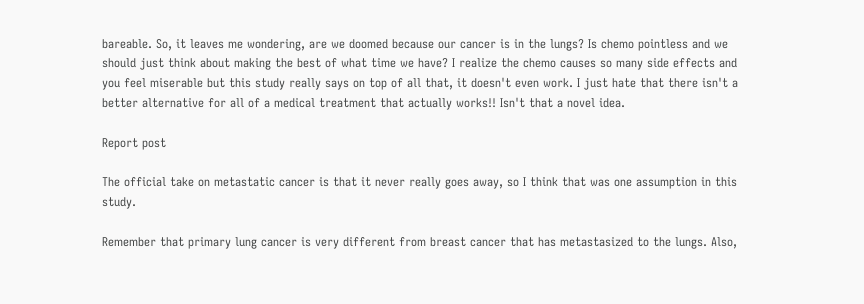bareable. So, it leaves me wondering, are we doomed because our cancer is in the lungs? Is chemo pointless and we should just think about making the best of what time we have? I realize the chemo causes so many side effects and you feel miserable but this study really says on top of all that, it doesn't even work. I just hate that there isn't a better alternative for all of a medical treatment that actually works!! Isn't that a novel idea.

Report post

The official take on metastatic cancer is that it never really goes away, so I think that was one assumption in this study.

Remember that primary lung cancer is very different from breast cancer that has metastasized to the lungs. Also,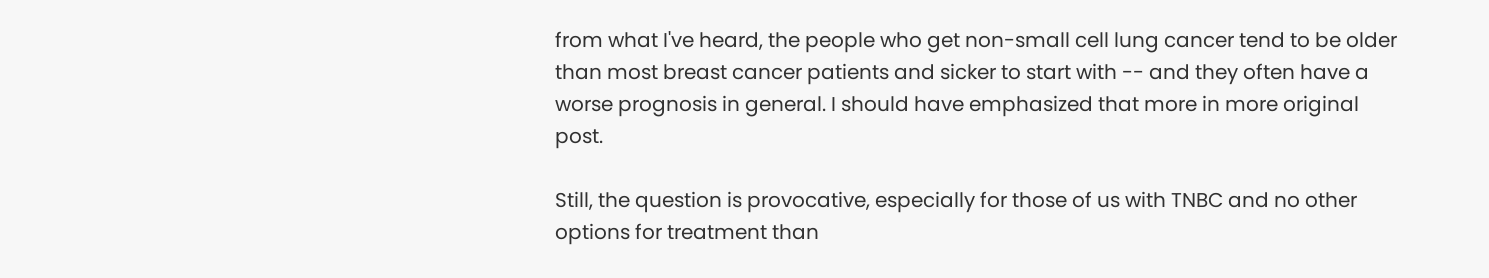from what I've heard, the people who get non-small cell lung cancer tend to be older than most breast cancer patients and sicker to start with -- and they often have a worse prognosis in general. I should have emphasized that more in more original post.

Still, the question is provocative, especially for those of us with TNBC and no other options for treatment than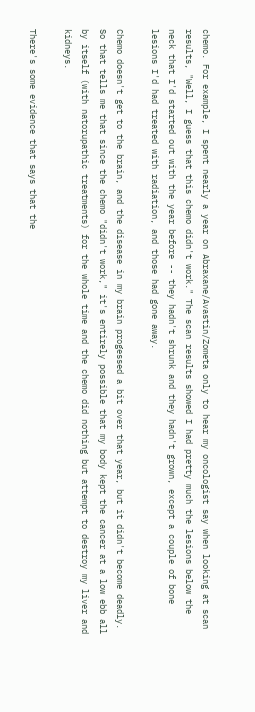chemo. For example, I spent nearly a year on Abraxane/Avastin/Zometa only to hear my oncologist say when looking at scan results, "Well, I guess that this chemo didn't work." The scan results showed I had pretty much the lesions below the neck that I'd started out with the year before -- they hadn't shrunk and they hadn't grown, except a couple of bone lesions I'd had treated with radiation, and those had gone away.

Chemo doesn't get to the brain, and the disease in my brain progessed a bit over that year, but it didn't become deadly. So that tells me that since the chemo "didn't work," it's entirely possible that my body kept the cancer at a low ebb all by itself (with natorupathic treatments) for the whole time and the chemo did nothing but attempt to destroy my liver and kidneys.

There's some evidence that says that the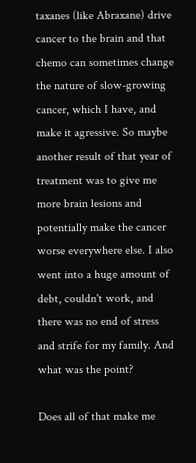taxanes (like Abraxane) drive cancer to the brain and that chemo can sometimes change the nature of slow-growing cancer, which I have, and make it agressive. So maybe another result of that year of treatment was to give me more brain lesions and potentially make the cancer worse everywhere else. I also went into a huge amount of debt, couldn't work, and there was no end of stress and strife for my family. And what was the point?

Does all of that make me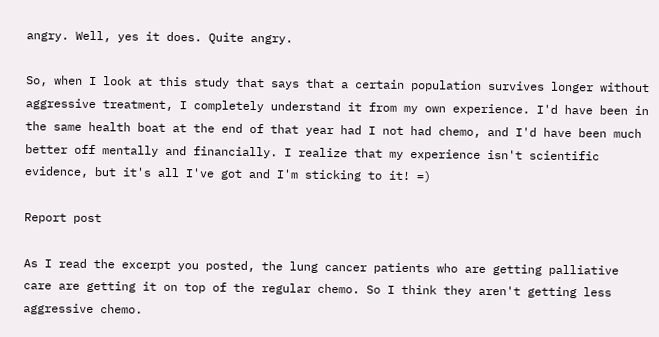angry. Well, yes it does. Quite angry.

So, when I look at this study that says that a certain population survives longer without aggressive treatment, I completely understand it from my own experience. I'd have been in the same health boat at the end of that year had I not had chemo, and I'd have been much better off mentally and financially. I realize that my experience isn't scientific evidence, but it's all I've got and I'm sticking to it! =)

Report post

As I read the excerpt you posted, the lung cancer patients who are getting palliative care are getting it on top of the regular chemo. So I think they aren't getting less aggressive chemo.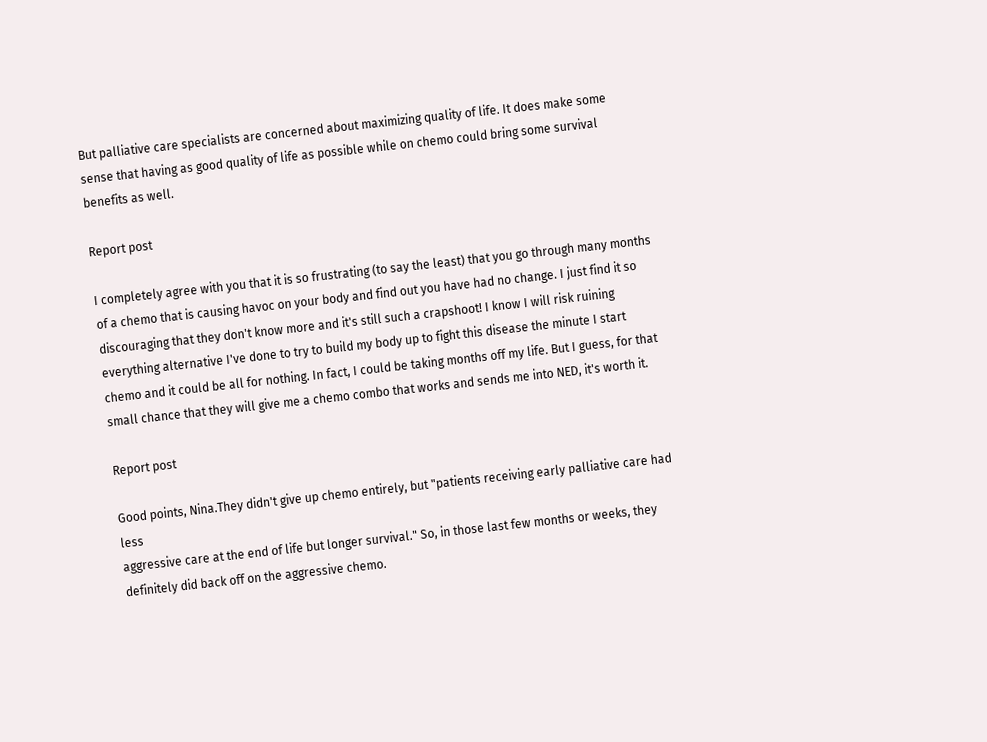But palliative care specialists are concerned about maximizing quality of life. It does make some sense that having as good quality of life as possible while on chemo could bring some survival benefits as well.

Report post

I completely agree with you that it is so frustrating (to say the least) that you go through many months of a chemo that is causing havoc on your body and find out you have had no change. I just find it so discouraging that they don't know more and it's still such a crapshoot! I know I will risk ruining everything alternative I've done to try to build my body up to fight this disease the minute I start chemo and it could be all for nothing. In fact, I could be taking months off my life. But I guess, for that small chance that they will give me a chemo combo that works and sends me into NED, it's worth it.

Report post

Good points, Nina.They didn't give up chemo entirely, but "patients receiving early palliative care had less
aggressive care at the end of life but longer survival." So, in those last few months or weeks, they definitely did back off on the aggressive chemo.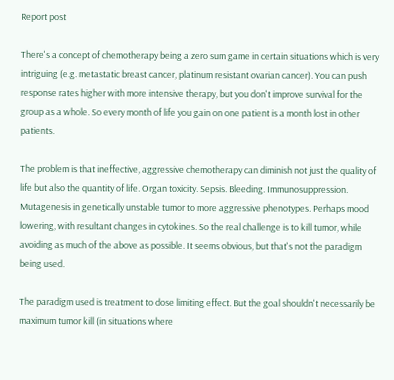Report post

There's a concept of chemotherapy being a zero sum game in certain situations which is very intriguing (e.g. metastatic breast cancer, platinum resistant ovarian cancer). You can push response rates higher with more intensive therapy, but you don't improve survival for the group as a whole. So every month of life you gain on one patient is a month lost in other patients.

The problem is that ineffective, aggressive chemotherapy can diminish not just the quality of life but also the quantity of life. Organ toxicity. Sepsis. Bleeding. Immunosuppression. Mutagenesis in genetically unstable tumor to more aggressive phenotypes. Perhaps mood lowering, with resultant changes in cytokines. So the real challenge is to kill tumor, while avoiding as much of the above as possible. It seems obvious, but that's not the paradigm being used.

The paradigm used is treatment to dose limiting effect. But the goal shouldn't necessarily be maximum tumor kill (in situations where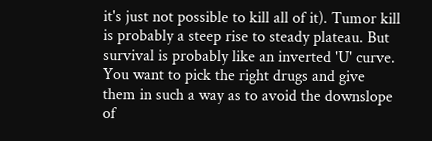it's just not possible to kill all of it). Tumor kill is probably a steep rise to steady plateau. But survival is probably like an inverted 'U' curve. You want to pick the right drugs and give them in such a way as to avoid the downslope of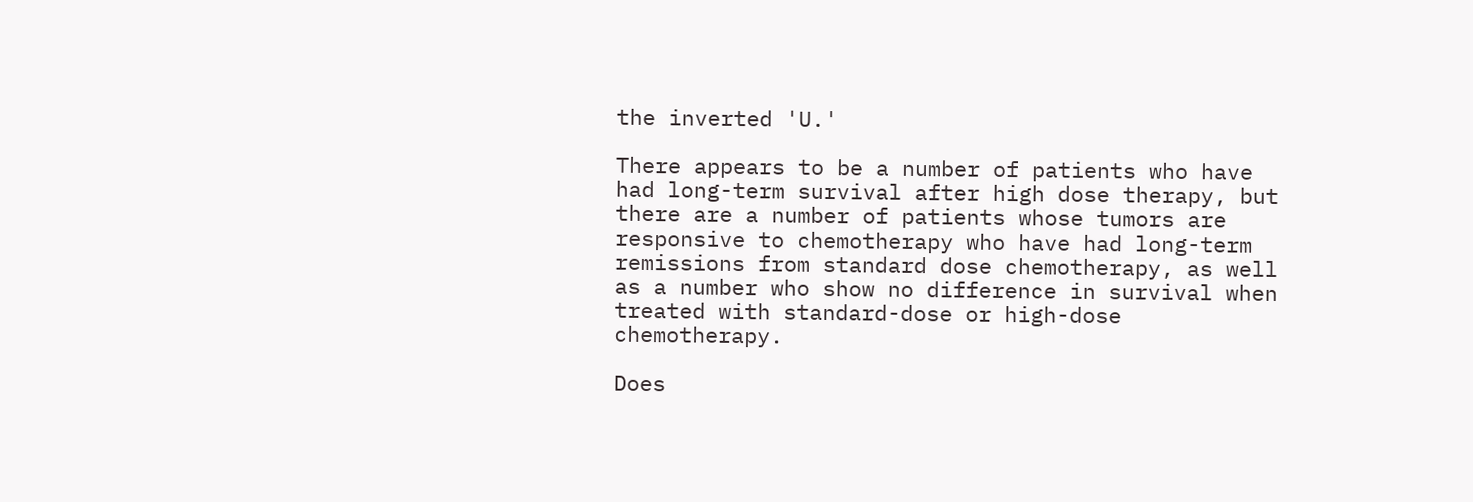the inverted 'U.'

There appears to be a number of patients who have had long-term survival after high dose therapy, but there are a number of patients whose tumors are responsive to chemotherapy who have had long-term remissions from standard dose chemotherapy, as well as a number who show no difference in survival when treated with standard-dose or high-dose chemotherapy.

Does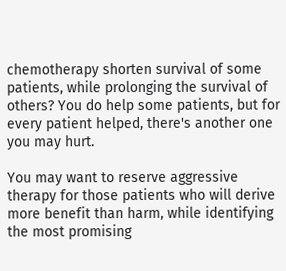chemotherapy shorten survival of some patients, while prolonging the survival of others? You do help some patients, but for every patient helped, there's another one you may hurt.

You may want to reserve aggressive therapy for those patients who will derive more benefit than harm, while identifying the most promising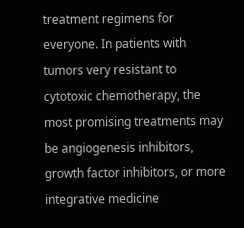treatment regimens for everyone. In patients with tumors very resistant to cytotoxic chemotherapy, the most promising treatments may be angiogenesis inhibitors, growth factor inhibitors, or more integrative medicine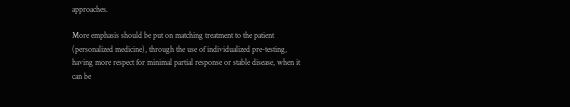approaches.

More emphasis should be put on matching treatment to the patient (personalized medicine), through the use of individualized pre-testing, having more respect for minimal partial response or stable disease, when it can be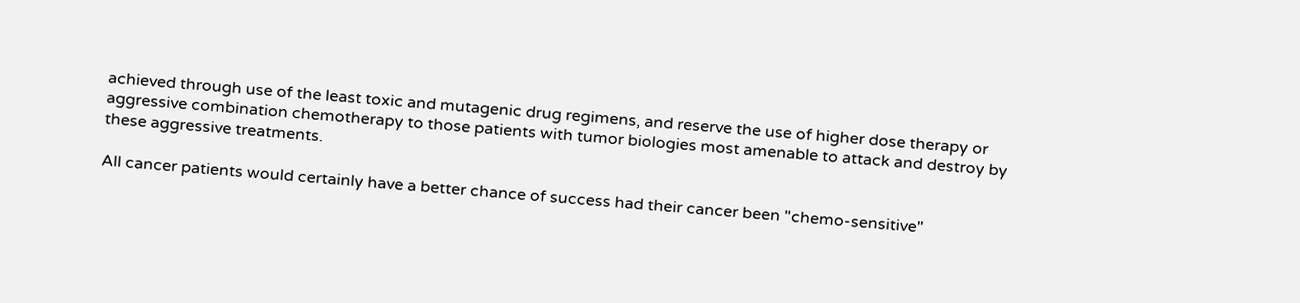achieved through use of the least toxic and mutagenic drug regimens, and reserve the use of higher dose therapy or aggressive combination chemotherapy to those patients with tumor biologies most amenable to attack and destroy by these aggressive treatments.

All cancer patients would certainly have a better chance of success had their cancer been "chemo-sensitive"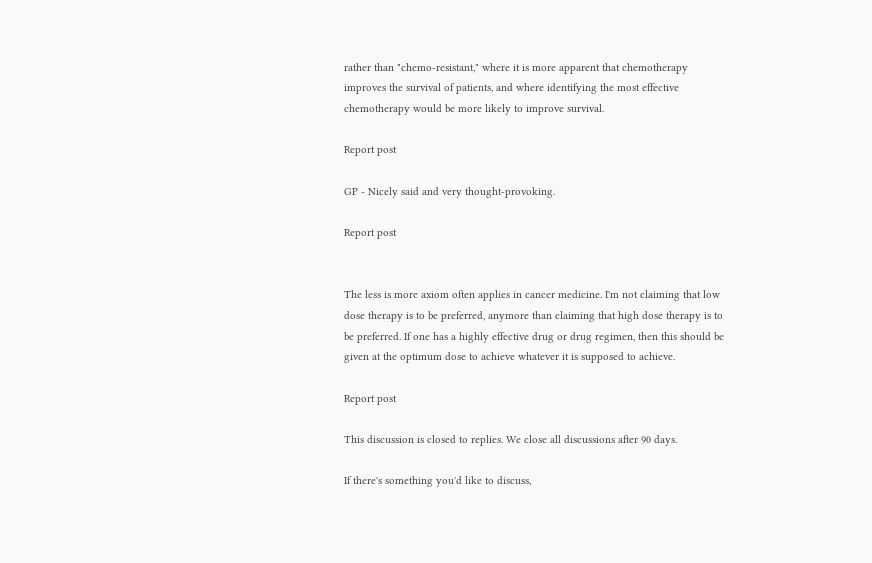rather than "chemo-resistant," where it is more apparent that chemotherapy improves the survival of patients, and where identifying the most effective chemotherapy would be more likely to improve survival.

Report post

GP - Nicely said and very thought-provoking.

Report post


The less is more axiom often applies in cancer medicine. I'm not claiming that low dose therapy is to be preferred, anymore than claiming that high dose therapy is to be preferred. If one has a highly effective drug or drug regimen, then this should be given at the optimum dose to achieve whatever it is supposed to achieve.

Report post

This discussion is closed to replies. We close all discussions after 90 days.

If there's something you'd like to discuss,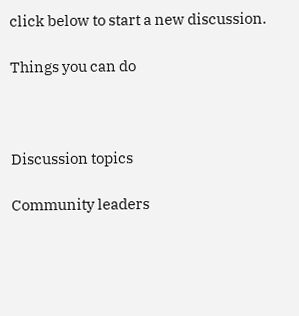click below to start a new discussion.

Things you can do



Discussion topics

Community leaders